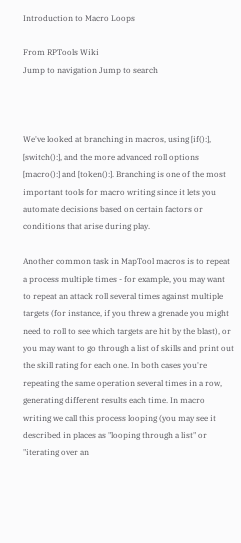Introduction to Macro Loops

From RPTools Wiki
Jump to navigation Jump to search



We've looked at branching in macros, using [if():], [switch():], and the more advanced roll options [macro():] and [token():]. Branching is one of the most important tools for macro writing since it lets you automate decisions based on certain factors or conditions that arise during play.

Another common task in MapTool macros is to repeat a process multiple times - for example, you may want to repeat an attack roll several times against multiple targets (for instance, if you threw a grenade you might need to roll to see which targets are hit by the blast), or you may want to go through a list of skills and print out the skill rating for each one. In both cases you're repeating the same operation several times in a row, generating different results each time. In macro writing we call this process looping (you may see it described in places as "looping through a list" or "iterating over an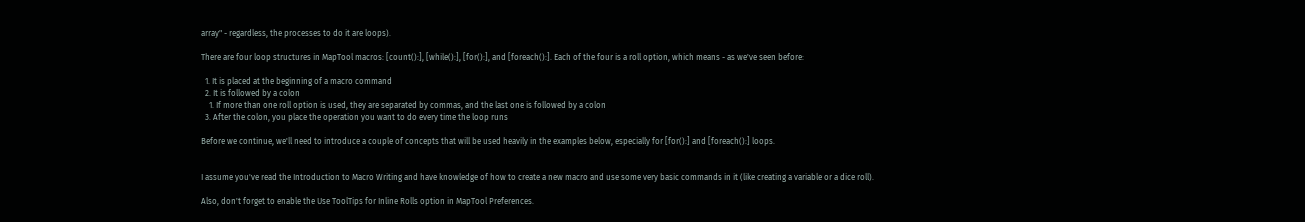array" - regardless, the processes to do it are loops).

There are four loop structures in MapTool macros: [count():], [while():], [for():], and [foreach():]. Each of the four is a roll option, which means - as we've seen before:

  1. It is placed at the beginning of a macro command
  2. It is followed by a colon
    1. If more than one roll option is used, they are separated by commas, and the last one is followed by a colon
  3. After the colon, you place the operation you want to do every time the loop runs

Before we continue, we'll need to introduce a couple of concepts that will be used heavily in the examples below, especially for [for():] and [foreach():] loops.


I assume you've read the Introduction to Macro Writing and have knowledge of how to create a new macro and use some very basic commands in it (like creating a variable or a dice roll).

Also, don't forget to enable the Use ToolTips for Inline Rolls option in MapTool Preferences.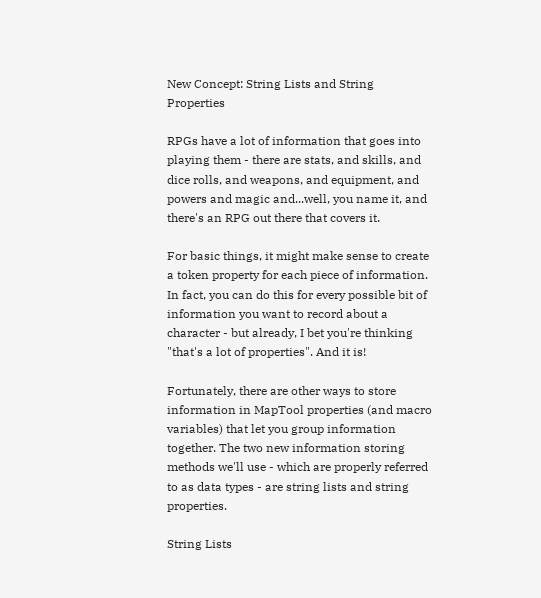New Concept: String Lists and String Properties

RPGs have a lot of information that goes into playing them - there are stats, and skills, and dice rolls, and weapons, and equipment, and powers and magic and...well, you name it, and there's an RPG out there that covers it.

For basic things, it might make sense to create a token property for each piece of information. In fact, you can do this for every possible bit of information you want to record about a character - but already, I bet you're thinking "that's a lot of properties". And it is!

Fortunately, there are other ways to store information in MapTool properties (and macro variables) that let you group information together. The two new information storing methods we'll use - which are properly referred to as data types - are string lists and string properties.

String Lists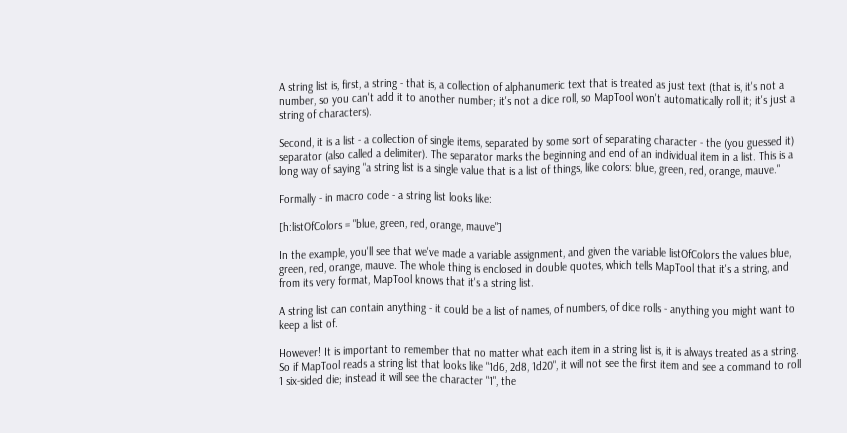A string list is, first, a string - that is, a collection of alphanumeric text that is treated as just text (that is, it's not a number, so you can't add it to another number; it's not a dice roll, so MapTool won't automatically roll it; it's just a string of characters).

Second, it is a list - a collection of single items, separated by some sort of separating character - the (you guessed it) separator (also called a delimiter). The separator marks the beginning and end of an individual item in a list. This is a long way of saying "a string list is a single value that is a list of things, like colors: blue, green, red, orange, mauve."

Formally - in macro code - a string list looks like:

[h:listOfColors = "blue, green, red, orange, mauve"]

In the example, you'll see that we've made a variable assignment, and given the variable listOfColors the values blue, green, red, orange, mauve. The whole thing is enclosed in double quotes, which tells MapTool that it's a string, and from its very format, MapTool knows that it's a string list.

A string list can contain anything - it could be a list of names, of numbers, of dice rolls - anything you might want to keep a list of.

However! It is important to remember that no matter what each item in a string list is, it is always treated as a string. So if MapTool reads a string list that looks like "1d6, 2d8, 1d20", it will not see the first item and see a command to roll 1 six-sided die; instead it will see the character "1", the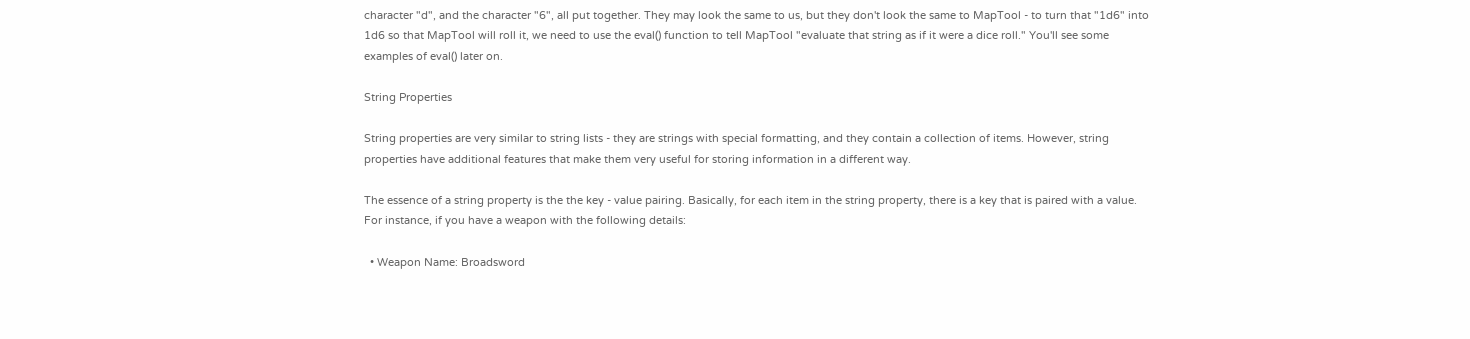character "d", and the character "6", all put together. They may look the same to us, but they don't look the same to MapTool - to turn that "1d6" into 1d6 so that MapTool will roll it, we need to use the eval() function to tell MapTool "evaluate that string as if it were a dice roll." You'll see some examples of eval() later on.

String Properties

String properties are very similar to string lists - they are strings with special formatting, and they contain a collection of items. However, string properties have additional features that make them very useful for storing information in a different way.

The essence of a string property is the the key - value pairing. Basically, for each item in the string property, there is a key that is paired with a value. For instance, if you have a weapon with the following details:

  • Weapon Name: Broadsword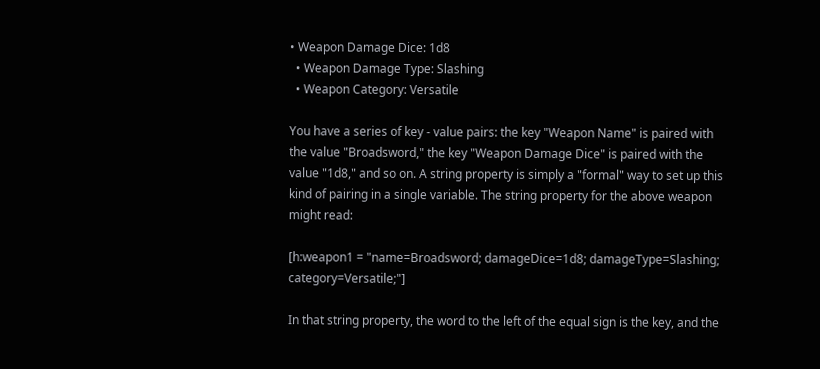• Weapon Damage Dice: 1d8
  • Weapon Damage Type: Slashing
  • Weapon Category: Versatile

You have a series of key - value pairs: the key "Weapon Name" is paired with the value "Broadsword," the key "Weapon Damage Dice" is paired with the value "1d8," and so on. A string property is simply a "formal" way to set up this kind of pairing in a single variable. The string property for the above weapon might read:

[h:weapon1 = "name=Broadsword; damageDice=1d8; damageType=Slashing; category=Versatile;"]

In that string property, the word to the left of the equal sign is the key, and the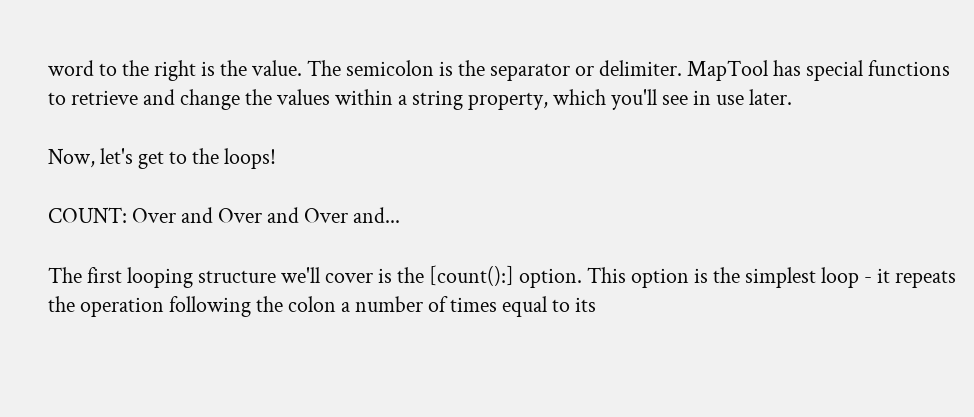word to the right is the value. The semicolon is the separator or delimiter. MapTool has special functions to retrieve and change the values within a string property, which you'll see in use later.

Now, let's get to the loops!

COUNT: Over and Over and Over and...

The first looping structure we'll cover is the [count():] option. This option is the simplest loop - it repeats the operation following the colon a number of times equal to its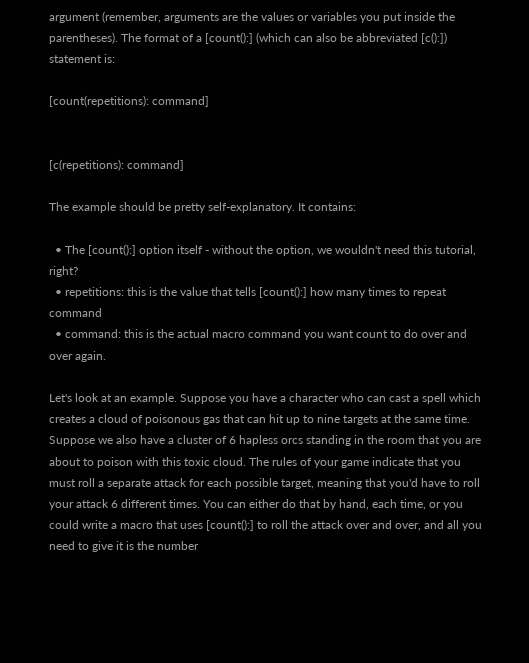argument (remember, arguments are the values or variables you put inside the parentheses). The format of a [count():] (which can also be abbreviated [c():]) statement is:

[count(repetitions): command]


[c(repetitions): command]

The example should be pretty self-explanatory. It contains:

  • The [count():] option itself - without the option, we wouldn't need this tutorial, right?
  • repetitions: this is the value that tells [count():] how many times to repeat command
  • command: this is the actual macro command you want count to do over and over again.

Let's look at an example. Suppose you have a character who can cast a spell which creates a cloud of poisonous gas that can hit up to nine targets at the same time. Suppose we also have a cluster of 6 hapless orcs standing in the room that you are about to poison with this toxic cloud. The rules of your game indicate that you must roll a separate attack for each possible target, meaning that you'd have to roll your attack 6 different times. You can either do that by hand, each time, or you could write a macro that uses [count():] to roll the attack over and over, and all you need to give it is the number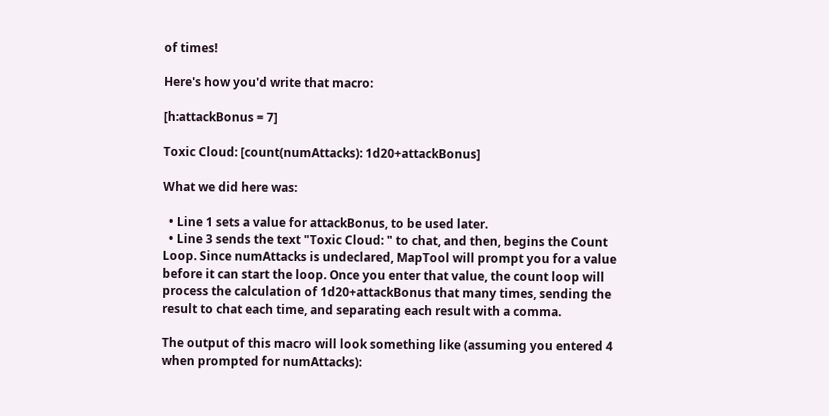of times!

Here's how you'd write that macro:

[h:attackBonus = 7]

Toxic Cloud: [count(numAttacks): 1d20+attackBonus]

What we did here was:

  • Line 1 sets a value for attackBonus, to be used later.
  • Line 3 sends the text "Toxic Cloud: " to chat, and then, begins the Count Loop. Since numAttacks is undeclared, MapTool will prompt you for a value before it can start the loop. Once you enter that value, the count loop will process the calculation of 1d20+attackBonus that many times, sending the result to chat each time, and separating each result with a comma.

The output of this macro will look something like (assuming you entered 4 when prompted for numAttacks):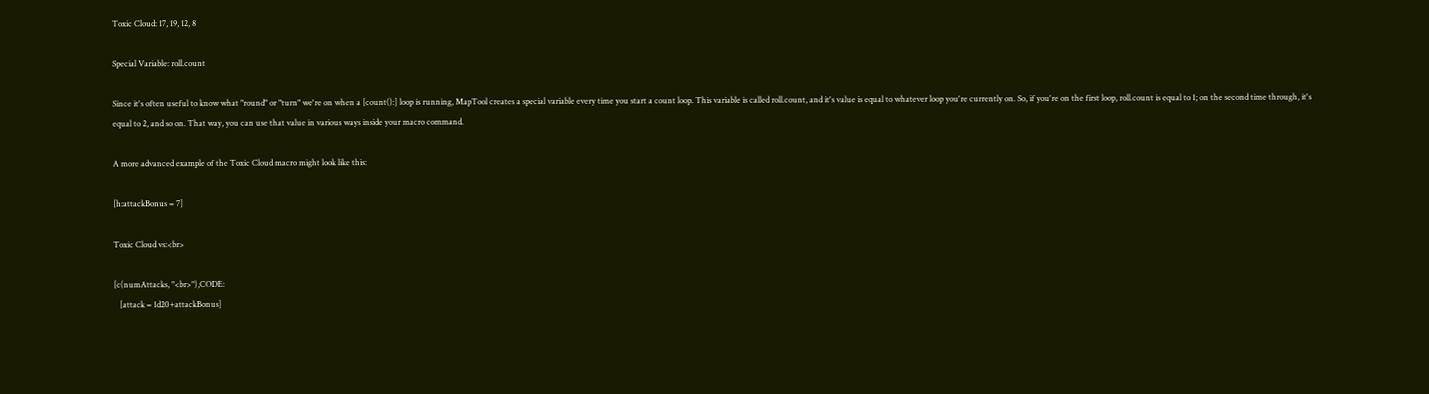Toxic Cloud: 17, 19, 12, 8

Special Variable: roll.count

Since it's often useful to know what "round" or "turn" we're on when a [count():] loop is running, MapTool creates a special variable every time you start a count loop. This variable is called roll.count, and it's value is equal to whatever loop you're currently on. So, if you're on the first loop, roll.count is equal to 1; on the second time through, it's equal to 2, and so on. That way, you can use that value in various ways inside your macro command.

A more advanced example of the Toxic Cloud macro might look like this:

[h:attackBonus = 7]

Toxic Cloud vs:<br>

[c(numAttacks, "<br>"),CODE:
   [attack = 1d20+attackBonus]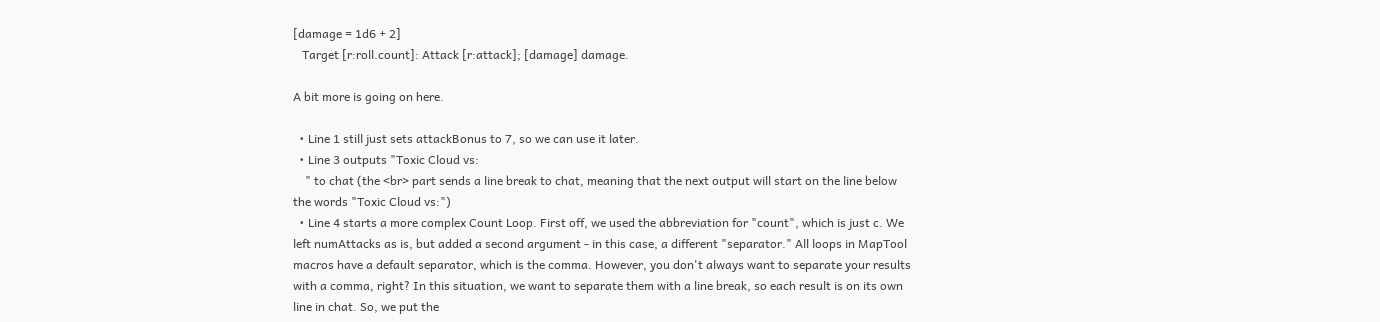[damage = 1d6 + 2]
   Target [r:roll.count]: Attack [r:attack]; [damage] damage.

A bit more is going on here.

  • Line 1 still just sets attackBonus to 7, so we can use it later.
  • Line 3 outputs "Toxic Cloud vs:
    " to chat (the <br> part sends a line break to chat, meaning that the next output will start on the line below the words "Toxic Cloud vs:")
  • Line 4 starts a more complex Count Loop. First off, we used the abbreviation for "count", which is just c. We left numAttacks as is, but added a second argument - in this case, a different "separator." All loops in MapTool macros have a default separator, which is the comma. However, you don't always want to separate your results with a comma, right? In this situation, we want to separate them with a line break, so each result is on its own line in chat. So, we put the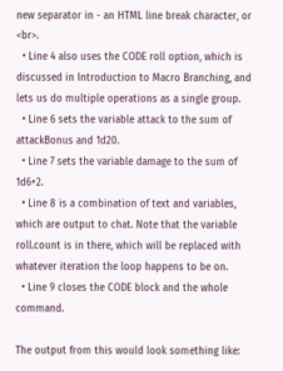new separator in - an HTML line break character, or <br>.
  • Line 4 also uses the CODE roll option, which is discussed in Introduction to Macro Branching, and lets us do multiple operations as a single group.
  • Line 6 sets the variable attack to the sum of attackBonus and 1d20.
  • Line 7 sets the variable damage to the sum of 1d6+2.
  • Line 8 is a combination of text and variables, which are output to chat. Note that the variable roll.count is in there, which will be replaced with whatever iteration the loop happens to be on.
  • Line 9 closes the CODE block and the whole command.

The output from this would look something like: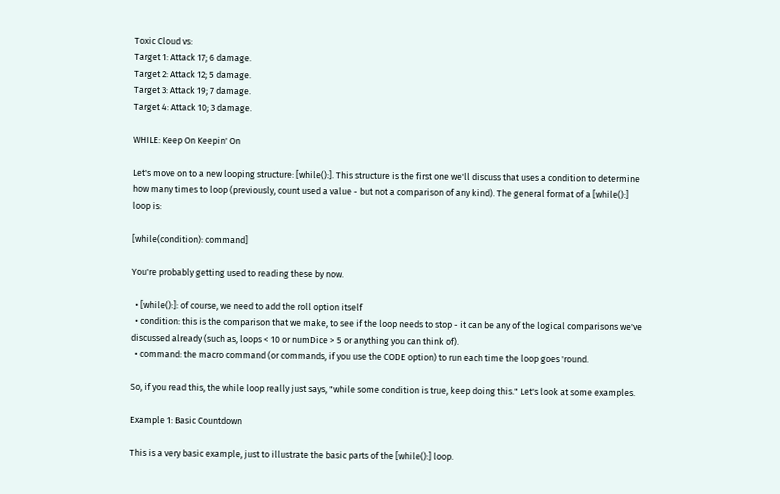Toxic Cloud vs:
Target 1: Attack 17; 6 damage.
Target 2: Attack 12; 5 damage.
Target 3: Attack 19; 7 damage.
Target 4: Attack 10; 3 damage.

WHILE: Keep On Keepin' On

Let's move on to a new looping structure: [while():]. This structure is the first one we'll discuss that uses a condition to determine how many times to loop (previously, count used a value - but not a comparison of any kind). The general format of a [while():] loop is:

[while(condition): command]

You're probably getting used to reading these by now.

  • [while():]: of course, we need to add the roll option itself
  • condition: this is the comparison that we make, to see if the loop needs to stop - it can be any of the logical comparisons we've discussed already (such as, loops < 10 or numDice > 5 or anything you can think of).
  • command: the macro command (or commands, if you use the CODE option) to run each time the loop goes 'round.

So, if you read this, the while loop really just says, "while some condition is true, keep doing this." Let's look at some examples.

Example 1: Basic Countdown

This is a very basic example, just to illustrate the basic parts of the [while():] loop.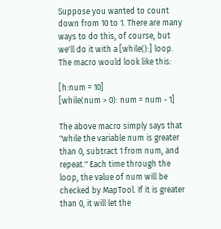Suppose you wanted to count down from 10 to 1. There are many ways to do this, of course, but we'll do it with a [while():] loop. The macro would look like this:

[h:num = 10]
[while(num > 0): num = num - 1]

The above macro simply says that "while the variable num is greater than 0, subtract 1 from num, and repeat." Each time through the loop, the value of num will be checked by MapTool. If it is greater than 0, it will let the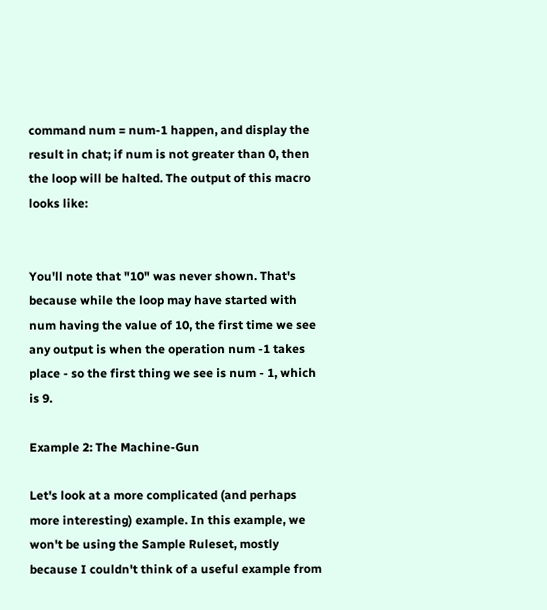command num = num-1 happen, and display the result in chat; if num is not greater than 0, then the loop will be halted. The output of this macro looks like:


You'll note that "10" was never shown. That's because while the loop may have started with num having the value of 10, the first time we see any output is when the operation num -1 takes place - so the first thing we see is num - 1, which is 9.

Example 2: The Machine-Gun

Let's look at a more complicated (and perhaps more interesting) example. In this example, we won't be using the Sample Ruleset, mostly because I couldn't think of a useful example from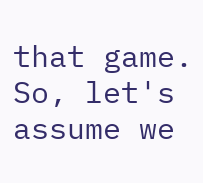that game. So, let's assume we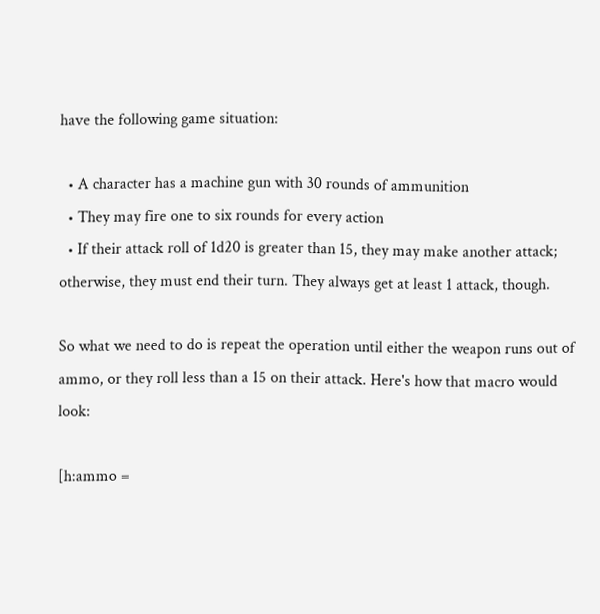have the following game situation:

  • A character has a machine gun with 30 rounds of ammunition
  • They may fire one to six rounds for every action
  • If their attack roll of 1d20 is greater than 15, they may make another attack; otherwise, they must end their turn. They always get at least 1 attack, though.

So what we need to do is repeat the operation until either the weapon runs out of ammo, or they roll less than a 15 on their attack. Here's how that macro would look:

[h:ammo =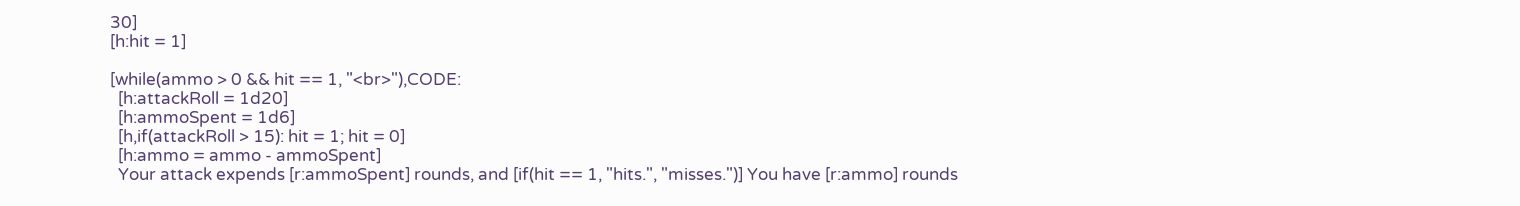30]
[h:hit = 1]

[while(ammo > 0 && hit == 1, "<br>"),CODE:
  [h:attackRoll = 1d20]
  [h:ammoSpent = 1d6]
  [h,if(attackRoll > 15): hit = 1; hit = 0]
  [h:ammo = ammo - ammoSpent]
  Your attack expends [r:ammoSpent] rounds, and [if(hit == 1, "hits.", "misses.")] You have [r:ammo] rounds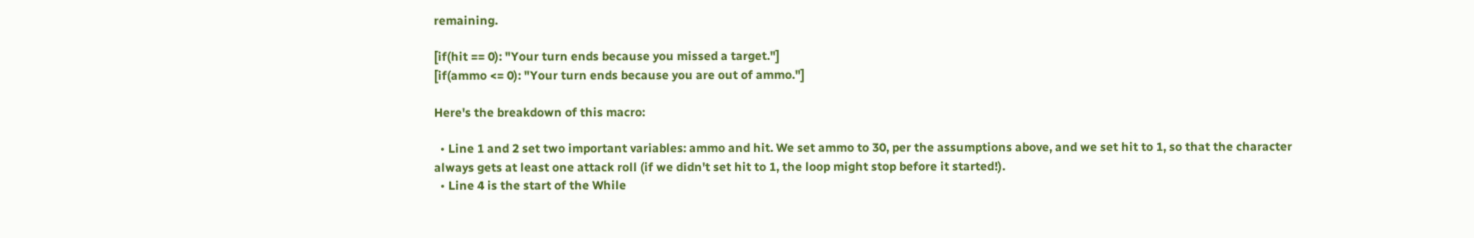remaining.

[if(hit == 0): "Your turn ends because you missed a target."]
[if(ammo <= 0): "Your turn ends because you are out of ammo."]

Here's the breakdown of this macro:

  • Line 1 and 2 set two important variables: ammo and hit. We set ammo to 30, per the assumptions above, and we set hit to 1, so that the character always gets at least one attack roll (if we didn't set hit to 1, the loop might stop before it started!).
  • Line 4 is the start of the While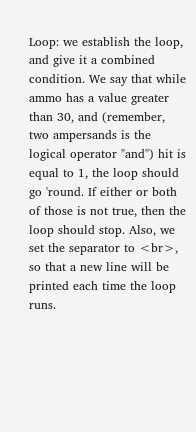Loop: we establish the loop, and give it a combined condition. We say that while ammo has a value greater than 30, and (remember, two ampersands is the logical operator "and") hit is equal to 1, the loop should go 'round. If either or both of those is not true, then the loop should stop. Also, we set the separator to <br>, so that a new line will be printed each time the loop runs.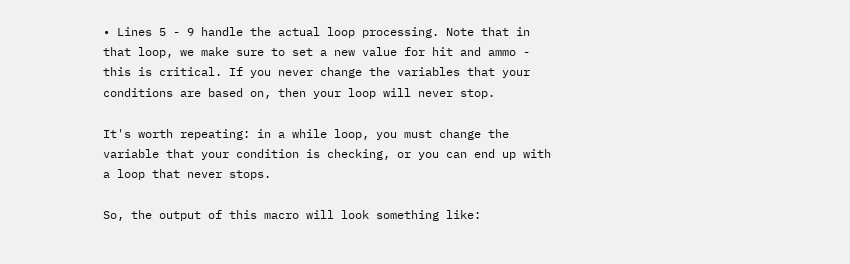• Lines 5 - 9 handle the actual loop processing. Note that in that loop, we make sure to set a new value for hit and ammo - this is critical. If you never change the variables that your conditions are based on, then your loop will never stop.

It's worth repeating: in a while loop, you must change the variable that your condition is checking, or you can end up with a loop that never stops.

So, the output of this macro will look something like: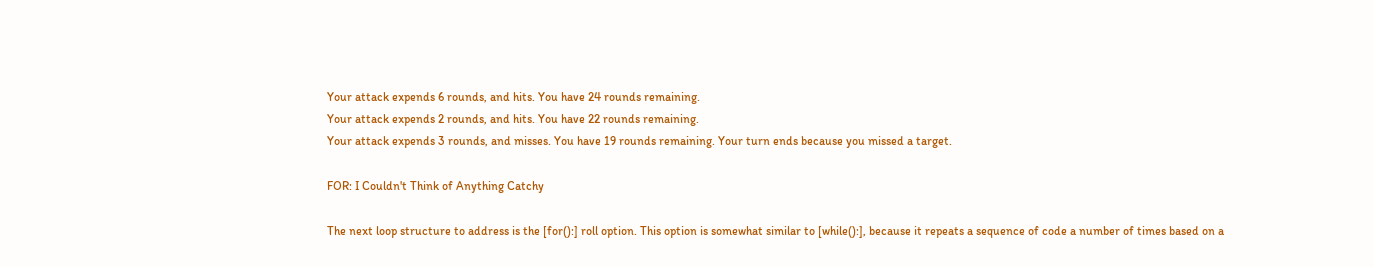Your attack expends 6 rounds, and hits. You have 24 rounds remaining.
Your attack expends 2 rounds, and hits. You have 22 rounds remaining.
Your attack expends 3 rounds, and misses. You have 19 rounds remaining. Your turn ends because you missed a target.

FOR: I Couldn't Think of Anything Catchy

The next loop structure to address is the [for():] roll option. This option is somewhat similar to [while():], because it repeats a sequence of code a number of times based on a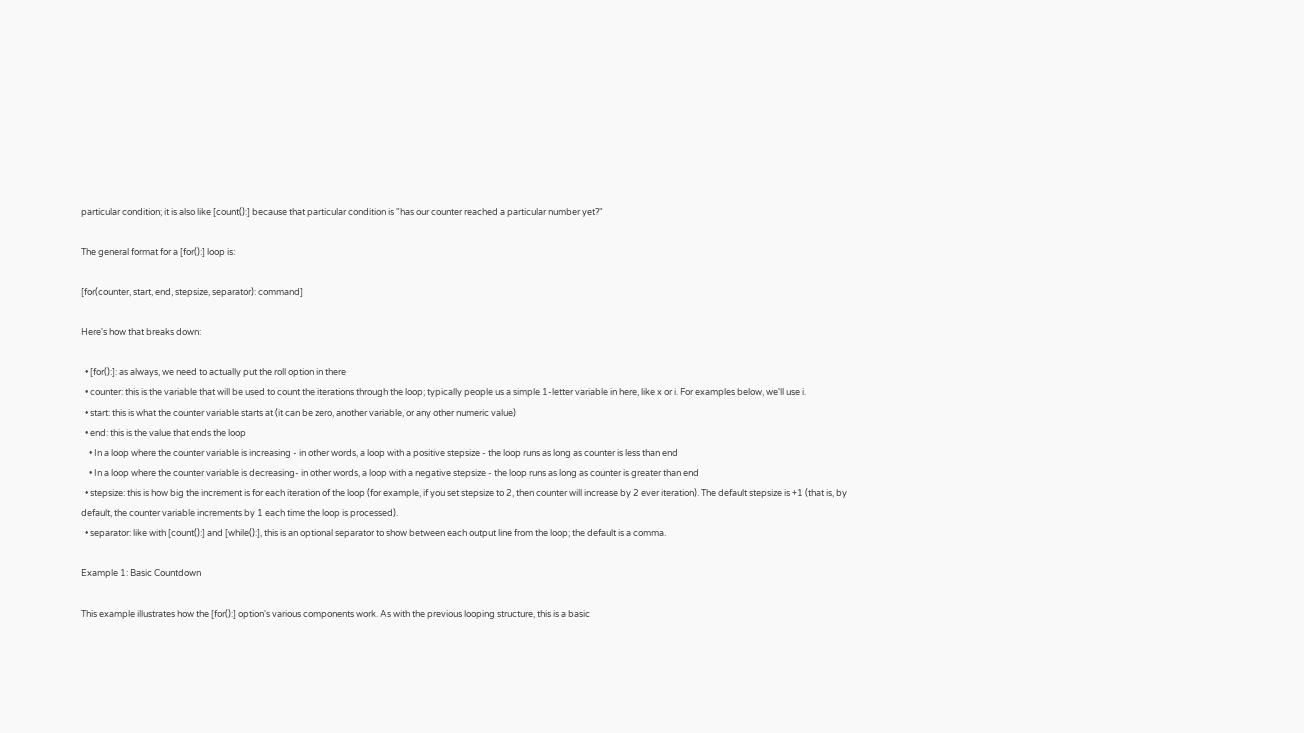particular condition; it is also like [count():] because that particular condition is "has our counter reached a particular number yet?"

The general format for a [for():] loop is:

[for(counter, start, end, stepsize, separator): command]

Here's how that breaks down:

  • [for():]: as always, we need to actually put the roll option in there
  • counter: this is the variable that will be used to count the iterations through the loop; typically people us a simple 1-letter variable in here, like x or i. For examples below, we'll use i.
  • start: this is what the counter variable starts at (it can be zero, another variable, or any other numeric value)
  • end: this is the value that ends the loop
    • In a loop where the counter variable is increasing - in other words, a loop with a positive stepsize - the loop runs as long as counter is less than end
    • In a loop where the counter variable is decreasing- in other words, a loop with a negative stepsize - the loop runs as long as counter is greater than end
  • stepsize: this is how big the increment is for each iteration of the loop (for example, if you set stepsize to 2, then counter will increase by 2 ever iteration). The default stepsize is +1 (that is, by default, the counter variable increments by 1 each time the loop is processed).
  • separator: like with [count():] and [while():], this is an optional separator to show between each output line from the loop; the default is a comma.

Example 1: Basic Countdown

This example illustrates how the [for():] option's various components work. As with the previous looping structure, this is a basic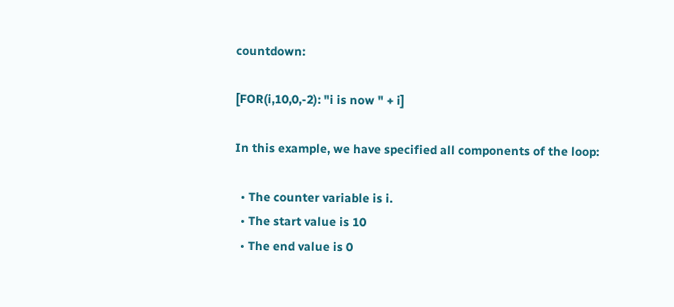countdown:

[FOR(i,10,0,-2): "i is now " + i]

In this example, we have specified all components of the loop:

  • The counter variable is i.
  • The start value is 10
  • The end value is 0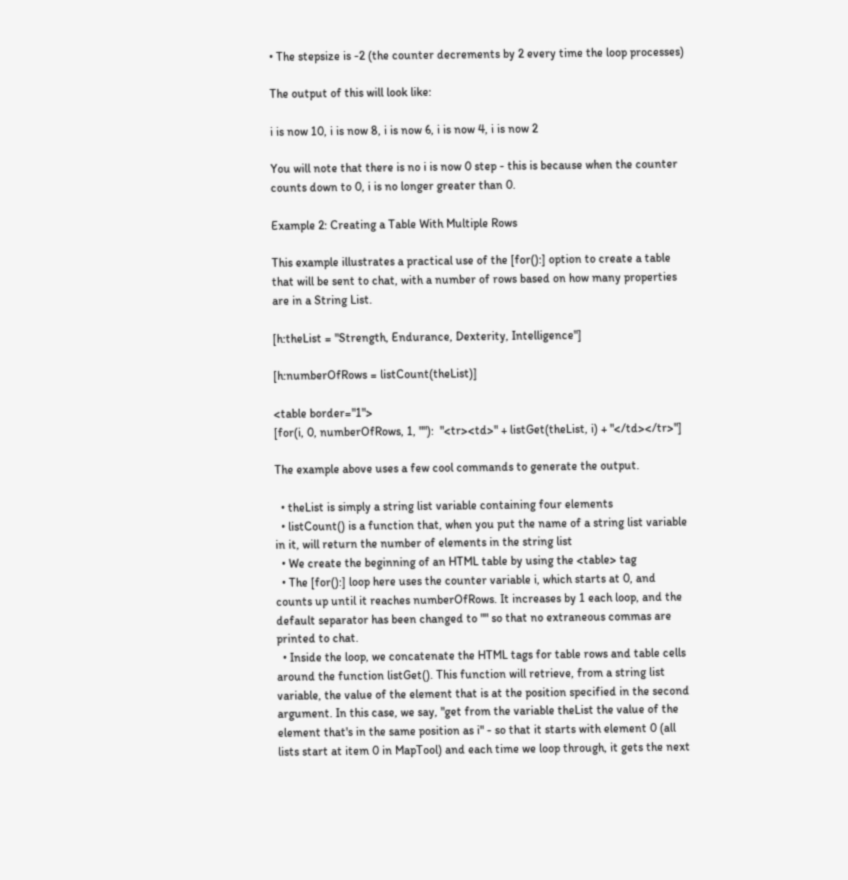• The stepsize is -2 (the counter decrements by 2 every time the loop processes)

The output of this will look like:

i is now 10, i is now 8, i is now 6, i is now 4, i is now 2

You will note that there is no i is now 0 step - this is because when the counter counts down to 0, i is no longer greater than 0.

Example 2: Creating a Table With Multiple Rows

This example illustrates a practical use of the [for():] option to create a table that will be sent to chat, with a number of rows based on how many properties are in a String List.

[h:theList = "Strength, Endurance, Dexterity, Intelligence"]

[h:numberOfRows = listCount(theList)]

<table border="1">
[for(i, 0, numberOfRows, 1, ""):  "<tr><td>" + listGet(theList, i) + "</td></tr>"]

The example above uses a few cool commands to generate the output.

  • theList is simply a string list variable containing four elements
  • listCount() is a function that, when you put the name of a string list variable in it, will return the number of elements in the string list
  • We create the beginning of an HTML table by using the <table> tag
  • The [for():] loop here uses the counter variable i, which starts at 0, and counts up until it reaches numberOfRows. It increases by 1 each loop, and the default separator has been changed to "" so that no extraneous commas are printed to chat.
  • Inside the loop, we concatenate the HTML tags for table rows and table cells around the function listGet(). This function will retrieve, from a string list variable, the value of the element that is at the position specified in the second argument. In this case, we say, "get from the variable theList the value of the element that's in the same position as i" - so that it starts with element 0 (all lists start at item 0 in MapTool) and each time we loop through, it gets the next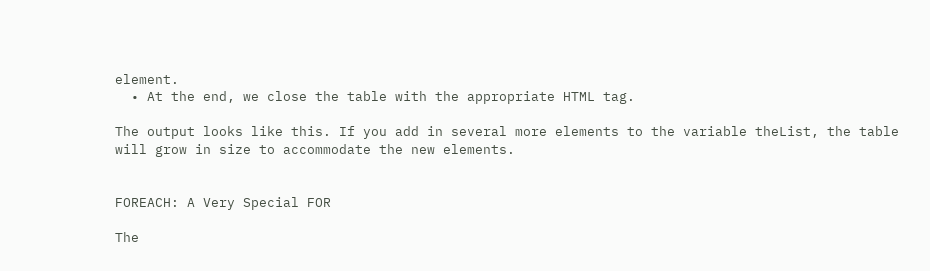element.
  • At the end, we close the table with the appropriate HTML tag.

The output looks like this. If you add in several more elements to the variable theList, the table will grow in size to accommodate the new elements.


FOREACH: A Very Special FOR

The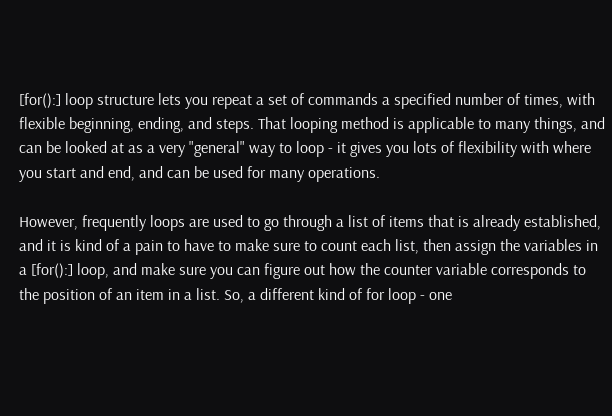[for():] loop structure lets you repeat a set of commands a specified number of times, with flexible beginning, ending, and steps. That looping method is applicable to many things, and can be looked at as a very "general" way to loop - it gives you lots of flexibility with where you start and end, and can be used for many operations.

However, frequently loops are used to go through a list of items that is already established, and it is kind of a pain to have to make sure to count each list, then assign the variables in a [for():] loop, and make sure you can figure out how the counter variable corresponds to the position of an item in a list. So, a different kind of for loop - one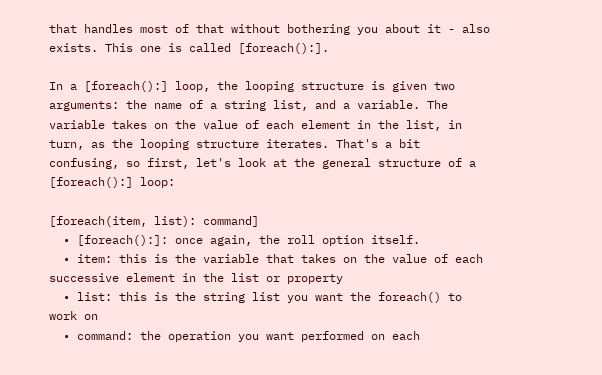that handles most of that without bothering you about it - also exists. This one is called [foreach():].

In a [foreach():] loop, the looping structure is given two arguments: the name of a string list, and a variable. The variable takes on the value of each element in the list, in turn, as the looping structure iterates. That's a bit confusing, so first, let's look at the general structure of a [foreach():] loop:

[foreach(item, list): command]
  • [foreach():]: once again, the roll option itself.
  • item: this is the variable that takes on the value of each successive element in the list or property
  • list: this is the string list you want the foreach() to work on
  • command: the operation you want performed on each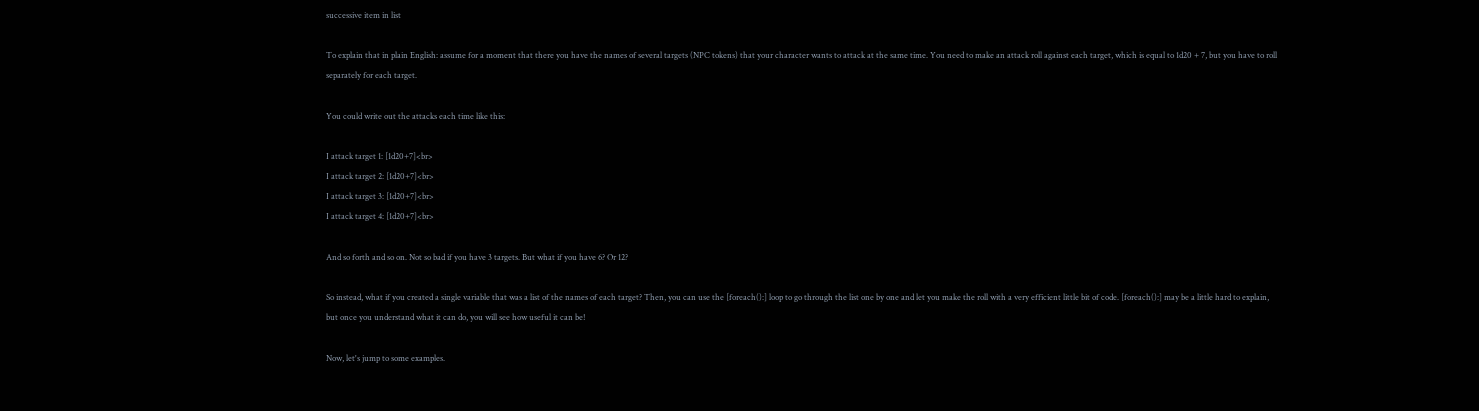successive item in list

To explain that in plain English: assume for a moment that there you have the names of several targets (NPC tokens) that your character wants to attack at the same time. You need to make an attack roll against each target, which is equal to 1d20 + 7, but you have to roll separately for each target.

You could write out the attacks each time like this:

I attack target 1: [1d20+7]<br>
I attack target 2: [1d20+7]<br>
I attack target 3: [1d20+7]<br>
I attack target 4: [1d20+7]<br>

And so forth and so on. Not so bad if you have 3 targets. But what if you have 6? Or 12?

So instead, what if you created a single variable that was a list of the names of each target? Then, you can use the [foreach():] loop to go through the list one by one and let you make the roll with a very efficient little bit of code. [foreach():] may be a little hard to explain, but once you understand what it can do, you will see how useful it can be!

Now, let's jump to some examples.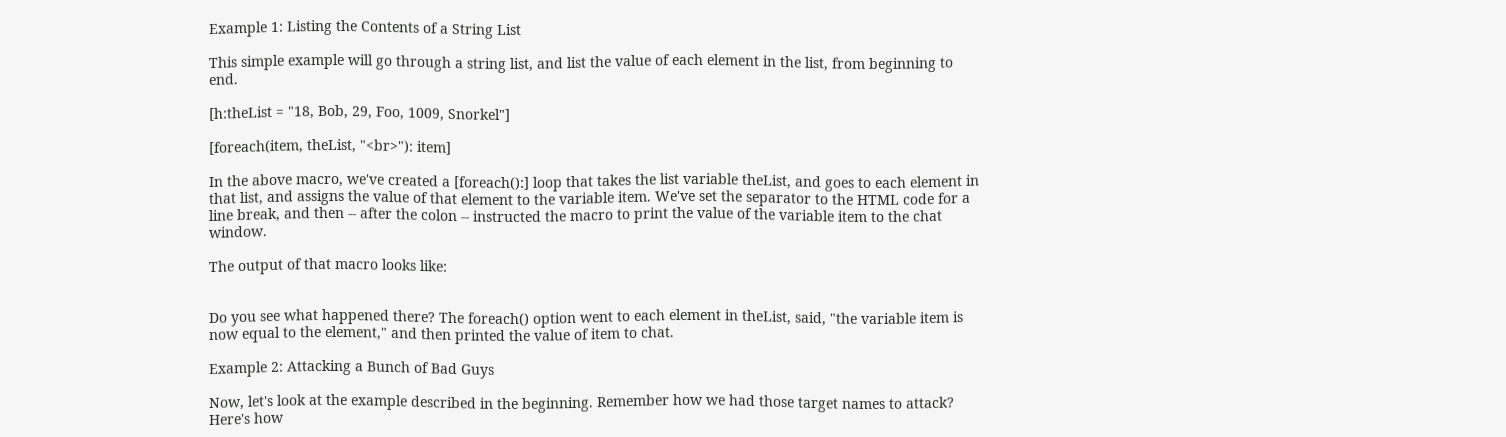Example 1: Listing the Contents of a String List

This simple example will go through a string list, and list the value of each element in the list, from beginning to end.

[h:theList = "18, Bob, 29, Foo, 1009, Snorkel"]

[foreach(item, theList, "<br>"): item]

In the above macro, we've created a [foreach():] loop that takes the list variable theList, and goes to each element in that list, and assigns the value of that element to the variable item. We've set the separator to the HTML code for a line break, and then -- after the colon -- instructed the macro to print the value of the variable item to the chat window.

The output of that macro looks like:


Do you see what happened there? The foreach() option went to each element in theList, said, "the variable item is now equal to the element," and then printed the value of item to chat.

Example 2: Attacking a Bunch of Bad Guys

Now, let's look at the example described in the beginning. Remember how we had those target names to attack? Here's how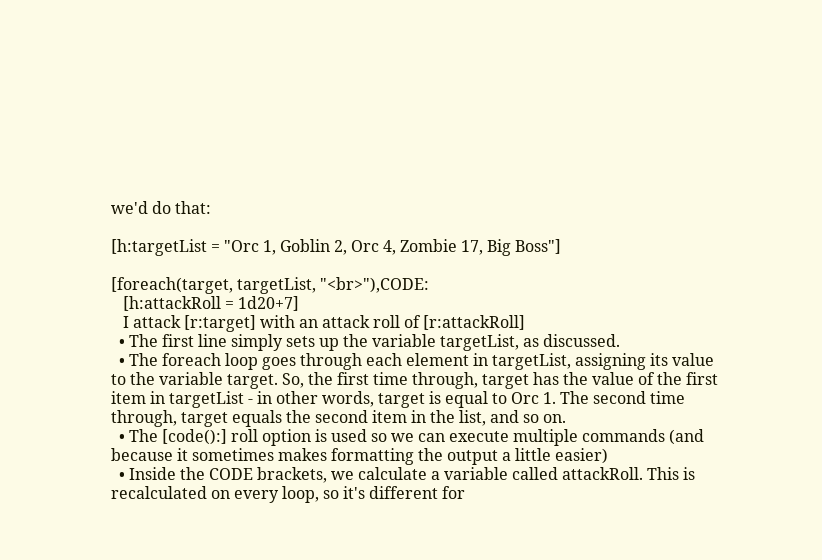we'd do that:

[h:targetList = "Orc 1, Goblin 2, Orc 4, Zombie 17, Big Boss"]

[foreach(target, targetList, "<br>"),CODE:
   [h:attackRoll = 1d20+7]
   I attack [r:target] with an attack roll of [r:attackRoll]
  • The first line simply sets up the variable targetList, as discussed.
  • The foreach loop goes through each element in targetList, assigning its value to the variable target. So, the first time through, target has the value of the first item in targetList - in other words, target is equal to Orc 1. The second time through, target equals the second item in the list, and so on.
  • The [code():] roll option is used so we can execute multiple commands (and because it sometimes makes formatting the output a little easier)
  • Inside the CODE brackets, we calculate a variable called attackRoll. This is recalculated on every loop, so it's different for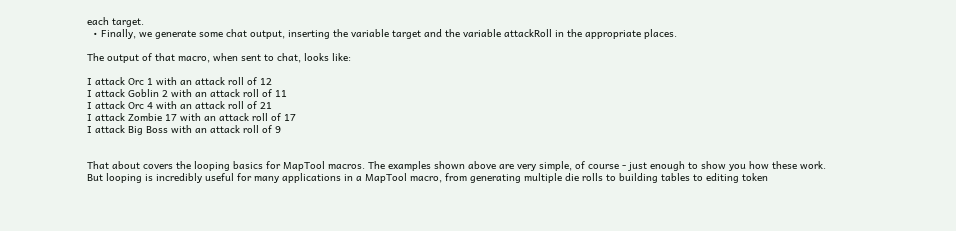each target.
  • Finally, we generate some chat output, inserting the variable target and the variable attackRoll in the appropriate places.

The output of that macro, when sent to chat, looks like:

I attack Orc 1 with an attack roll of 12
I attack Goblin 2 with an attack roll of 11
I attack Orc 4 with an attack roll of 21
I attack Zombie 17 with an attack roll of 17
I attack Big Boss with an attack roll of 9


That about covers the looping basics for MapTool macros. The examples shown above are very simple, of course - just enough to show you how these work. But looping is incredibly useful for many applications in a MapTool macro, from generating multiple die rolls to building tables to editing token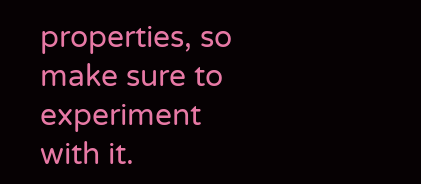properties, so make sure to experiment with it.